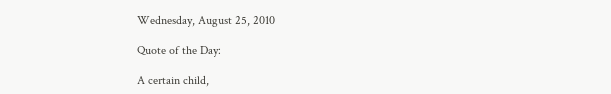Wednesday, August 25, 2010

Quote of the Day:

A certain child,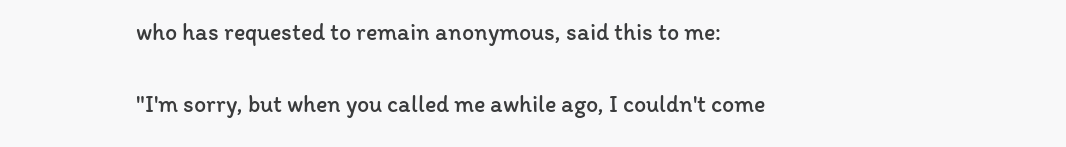who has requested to remain anonymous, said this to me:

"I'm sorry, but when you called me awhile ago, I couldn't come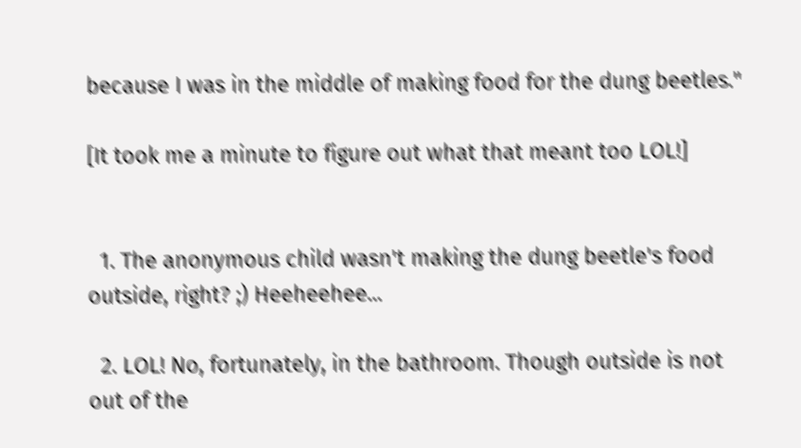because I was in the middle of making food for the dung beetles."

[It took me a minute to figure out what that meant too LOL!]


  1. The anonymous child wasn't making the dung beetle's food outside, right? ;) Heeheehee...

  2. LOL! No, fortunately, in the bathroom. Though outside is not out of the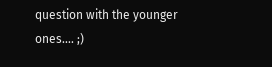question with the younger ones.... ;)